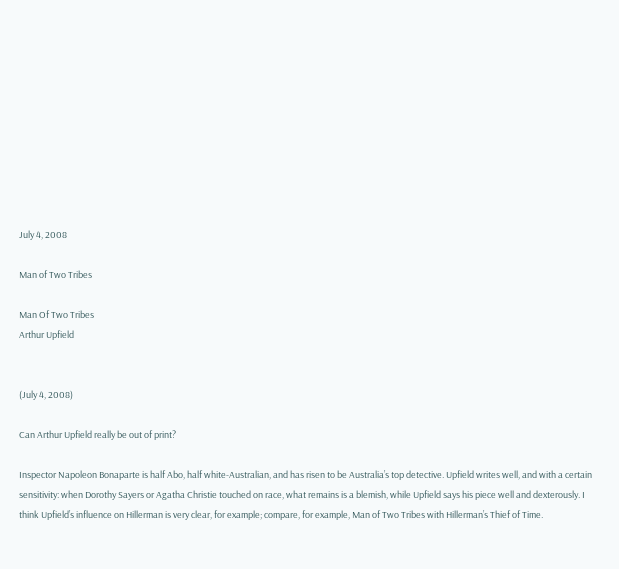July 4, 2008

Man of Two Tribes

Man Of Two Tribes
Arthur Upfield


(July 4, 2008)

Can Arthur Upfield really be out of print?

Inspector Napoleon Bonaparte is half Abo, half white-Australian, and has risen to be Australia’s top detective. Upfield writes well, and with a certain sensitivity: when Dorothy Sayers or Agatha Christie touched on race, what remains is a blemish, while Upfield says his piece well and dexterously. I think Upfield’s influence on Hillerman is very clear, for example; compare, for example, Man of Two Tribes with Hillerman’s Thief of Time.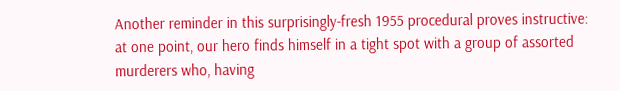Another reminder in this surprisingly-fresh 1955 procedural proves instructive: at one point, our hero finds himself in a tight spot with a group of assorted murderers who, having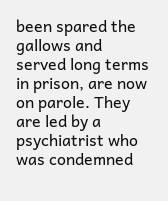been spared the gallows and served long terms in prison, are now on parole. They are led by a psychiatrist who was condemned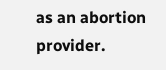as an abortion provider.